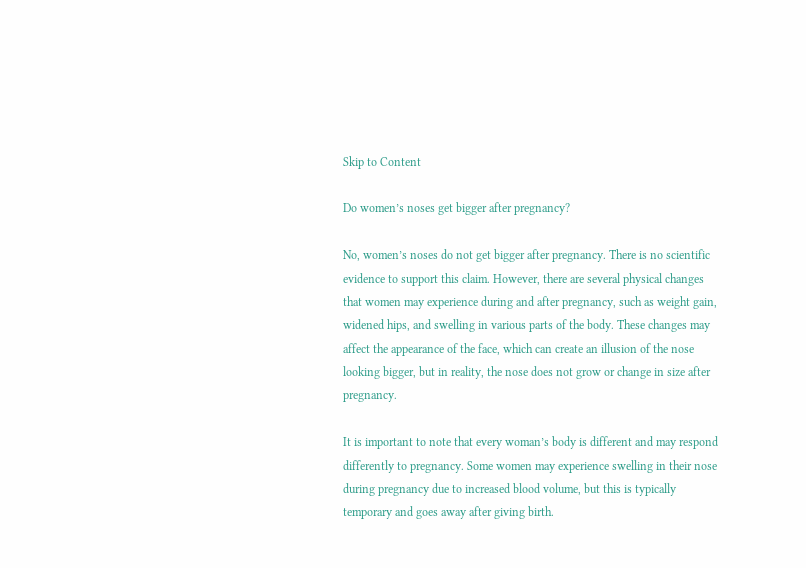Skip to Content

Do women’s noses get bigger after pregnancy?

No, women’s noses do not get bigger after pregnancy. There is no scientific evidence to support this claim. However, there are several physical changes that women may experience during and after pregnancy, such as weight gain, widened hips, and swelling in various parts of the body. These changes may affect the appearance of the face, which can create an illusion of the nose looking bigger, but in reality, the nose does not grow or change in size after pregnancy.

It is important to note that every woman’s body is different and may respond differently to pregnancy. Some women may experience swelling in their nose during pregnancy due to increased blood volume, but this is typically temporary and goes away after giving birth.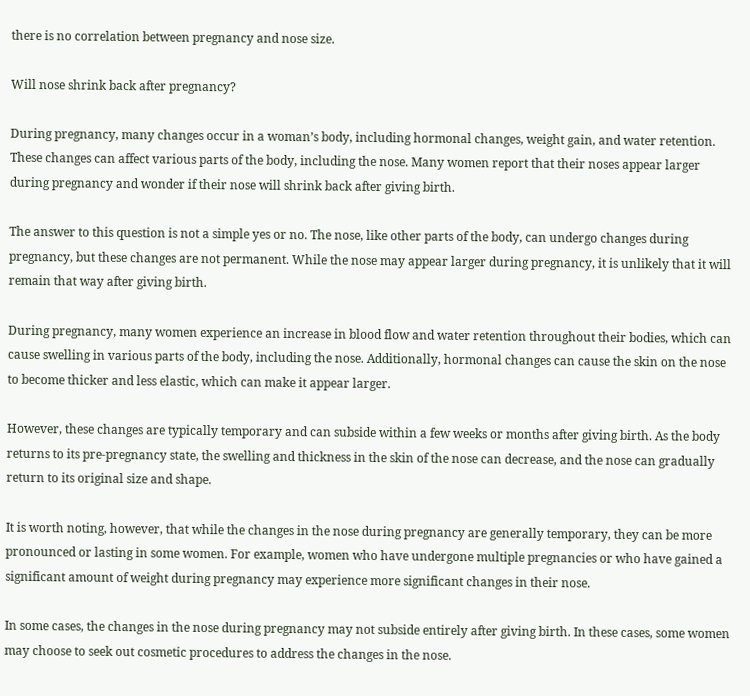there is no correlation between pregnancy and nose size.

Will nose shrink back after pregnancy?

During pregnancy, many changes occur in a woman’s body, including hormonal changes, weight gain, and water retention. These changes can affect various parts of the body, including the nose. Many women report that their noses appear larger during pregnancy and wonder if their nose will shrink back after giving birth.

The answer to this question is not a simple yes or no. The nose, like other parts of the body, can undergo changes during pregnancy, but these changes are not permanent. While the nose may appear larger during pregnancy, it is unlikely that it will remain that way after giving birth.

During pregnancy, many women experience an increase in blood flow and water retention throughout their bodies, which can cause swelling in various parts of the body, including the nose. Additionally, hormonal changes can cause the skin on the nose to become thicker and less elastic, which can make it appear larger.

However, these changes are typically temporary and can subside within a few weeks or months after giving birth. As the body returns to its pre-pregnancy state, the swelling and thickness in the skin of the nose can decrease, and the nose can gradually return to its original size and shape.

It is worth noting, however, that while the changes in the nose during pregnancy are generally temporary, they can be more pronounced or lasting in some women. For example, women who have undergone multiple pregnancies or who have gained a significant amount of weight during pregnancy may experience more significant changes in their nose.

In some cases, the changes in the nose during pregnancy may not subside entirely after giving birth. In these cases, some women may choose to seek out cosmetic procedures to address the changes in the nose.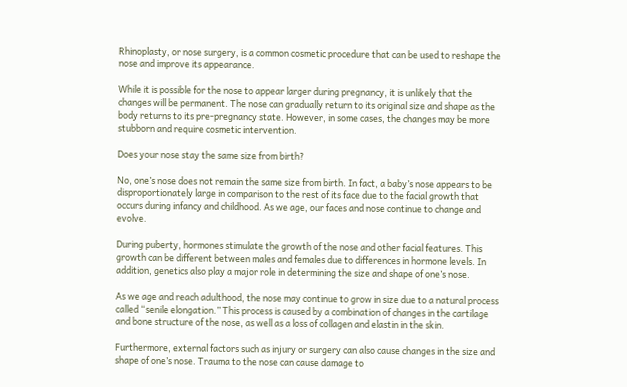Rhinoplasty, or nose surgery, is a common cosmetic procedure that can be used to reshape the nose and improve its appearance.

While it is possible for the nose to appear larger during pregnancy, it is unlikely that the changes will be permanent. The nose can gradually return to its original size and shape as the body returns to its pre-pregnancy state. However, in some cases, the changes may be more stubborn and require cosmetic intervention.

Does your nose stay the same size from birth?

No, one’s nose does not remain the same size from birth. In fact, a baby’s nose appears to be disproportionately large in comparison to the rest of its face due to the facial growth that occurs during infancy and childhood. As we age, our faces and nose continue to change and evolve.

During puberty, hormones stimulate the growth of the nose and other facial features. This growth can be different between males and females due to differences in hormone levels. In addition, genetics also play a major role in determining the size and shape of one’s nose.

As we age and reach adulthood, the nose may continue to grow in size due to a natural process called “senile elongation.” This process is caused by a combination of changes in the cartilage and bone structure of the nose, as well as a loss of collagen and elastin in the skin.

Furthermore, external factors such as injury or surgery can also cause changes in the size and shape of one’s nose. Trauma to the nose can cause damage to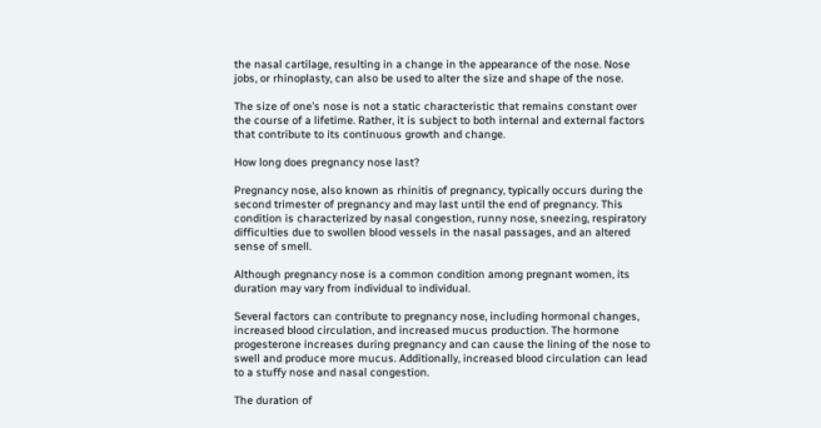the nasal cartilage, resulting in a change in the appearance of the nose. Nose jobs, or rhinoplasty, can also be used to alter the size and shape of the nose.

The size of one’s nose is not a static characteristic that remains constant over the course of a lifetime. Rather, it is subject to both internal and external factors that contribute to its continuous growth and change.

How long does pregnancy nose last?

Pregnancy nose, also known as rhinitis of pregnancy, typically occurs during the second trimester of pregnancy and may last until the end of pregnancy. This condition is characterized by nasal congestion, runny nose, sneezing, respiratory difficulties due to swollen blood vessels in the nasal passages, and an altered sense of smell.

Although pregnancy nose is a common condition among pregnant women, its duration may vary from individual to individual.

Several factors can contribute to pregnancy nose, including hormonal changes, increased blood circulation, and increased mucus production. The hormone progesterone increases during pregnancy and can cause the lining of the nose to swell and produce more mucus. Additionally, increased blood circulation can lead to a stuffy nose and nasal congestion.

The duration of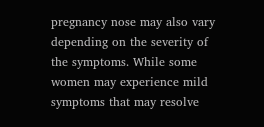pregnancy nose may also vary depending on the severity of the symptoms. While some women may experience mild symptoms that may resolve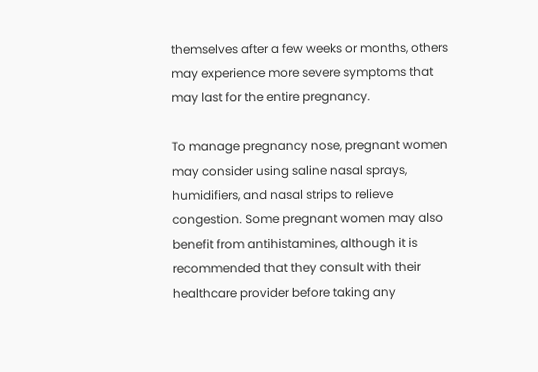themselves after a few weeks or months, others may experience more severe symptoms that may last for the entire pregnancy.

To manage pregnancy nose, pregnant women may consider using saline nasal sprays, humidifiers, and nasal strips to relieve congestion. Some pregnant women may also benefit from antihistamines, although it is recommended that they consult with their healthcare provider before taking any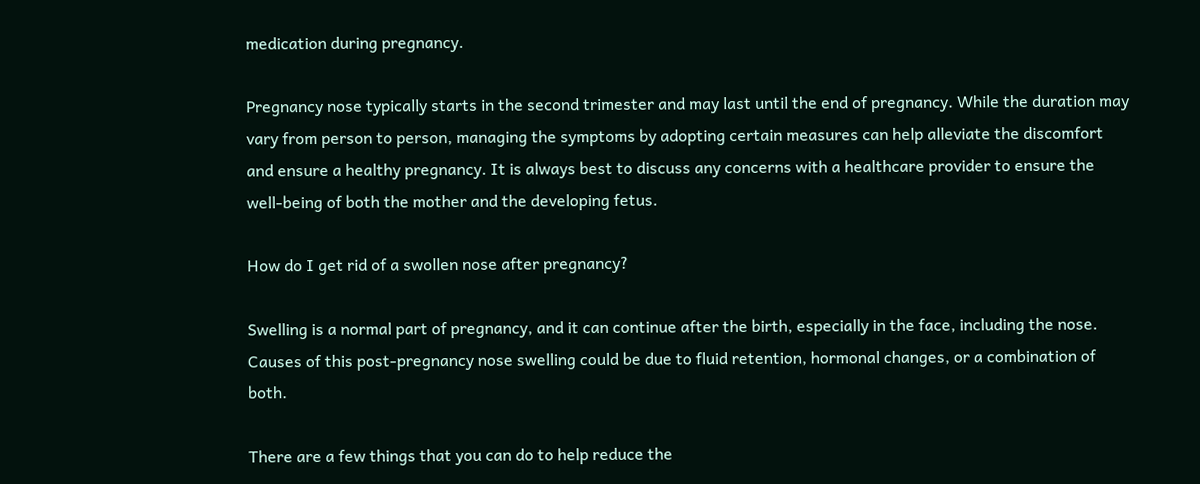medication during pregnancy.

Pregnancy nose typically starts in the second trimester and may last until the end of pregnancy. While the duration may vary from person to person, managing the symptoms by adopting certain measures can help alleviate the discomfort and ensure a healthy pregnancy. It is always best to discuss any concerns with a healthcare provider to ensure the well-being of both the mother and the developing fetus.

How do I get rid of a swollen nose after pregnancy?

Swelling is a normal part of pregnancy, and it can continue after the birth, especially in the face, including the nose. Causes of this post-pregnancy nose swelling could be due to fluid retention, hormonal changes, or a combination of both.

There are a few things that you can do to help reduce the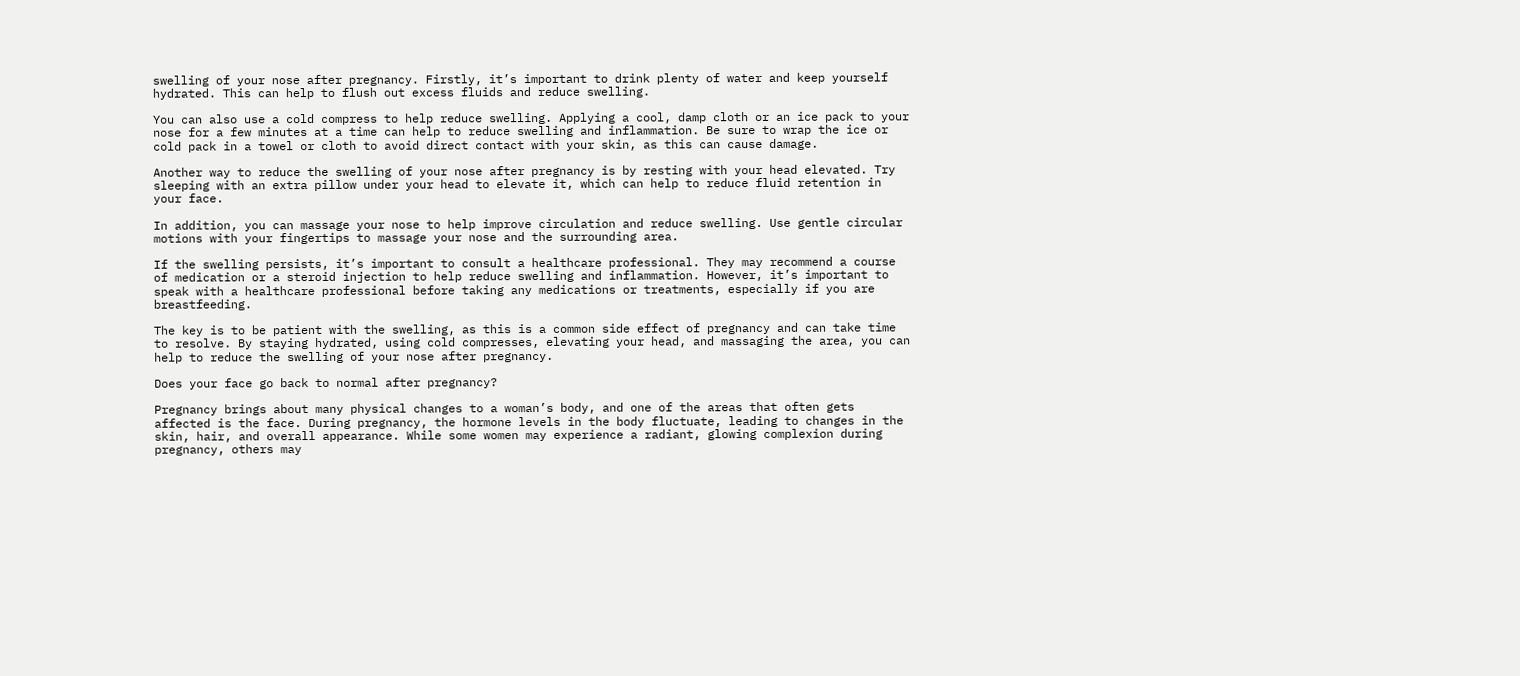swelling of your nose after pregnancy. Firstly, it’s important to drink plenty of water and keep yourself hydrated. This can help to flush out excess fluids and reduce swelling.

You can also use a cold compress to help reduce swelling. Applying a cool, damp cloth or an ice pack to your nose for a few minutes at a time can help to reduce swelling and inflammation. Be sure to wrap the ice or cold pack in a towel or cloth to avoid direct contact with your skin, as this can cause damage.

Another way to reduce the swelling of your nose after pregnancy is by resting with your head elevated. Try sleeping with an extra pillow under your head to elevate it, which can help to reduce fluid retention in your face.

In addition, you can massage your nose to help improve circulation and reduce swelling. Use gentle circular motions with your fingertips to massage your nose and the surrounding area.

If the swelling persists, it’s important to consult a healthcare professional. They may recommend a course of medication or a steroid injection to help reduce swelling and inflammation. However, it’s important to speak with a healthcare professional before taking any medications or treatments, especially if you are breastfeeding.

The key is to be patient with the swelling, as this is a common side effect of pregnancy and can take time to resolve. By staying hydrated, using cold compresses, elevating your head, and massaging the area, you can help to reduce the swelling of your nose after pregnancy.

Does your face go back to normal after pregnancy?

Pregnancy brings about many physical changes to a woman’s body, and one of the areas that often gets affected is the face. During pregnancy, the hormone levels in the body fluctuate, leading to changes in the skin, hair, and overall appearance. While some women may experience a radiant, glowing complexion during pregnancy, others may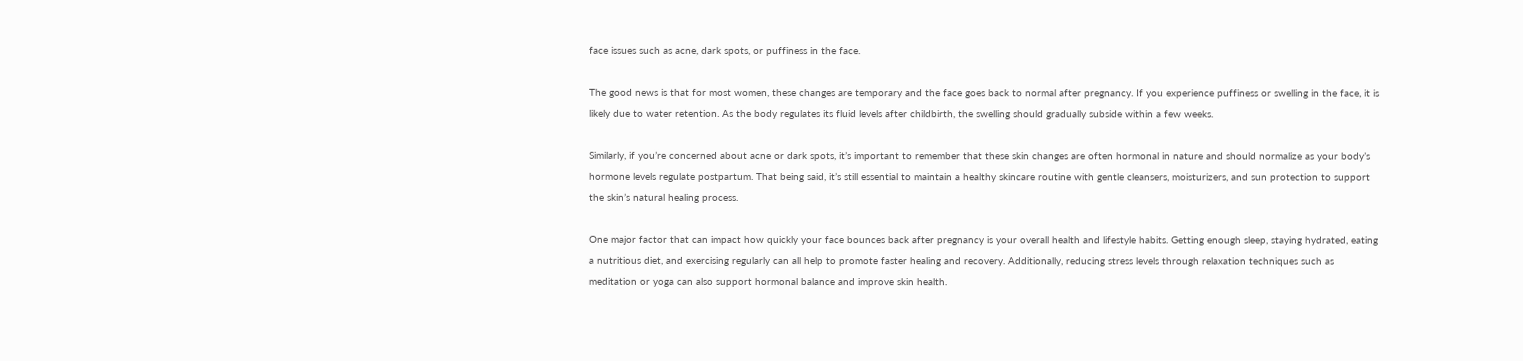face issues such as acne, dark spots, or puffiness in the face.

The good news is that for most women, these changes are temporary and the face goes back to normal after pregnancy. If you experience puffiness or swelling in the face, it is likely due to water retention. As the body regulates its fluid levels after childbirth, the swelling should gradually subside within a few weeks.

Similarly, if you’re concerned about acne or dark spots, it’s important to remember that these skin changes are often hormonal in nature and should normalize as your body’s hormone levels regulate postpartum. That being said, it’s still essential to maintain a healthy skincare routine with gentle cleansers, moisturizers, and sun protection to support the skin’s natural healing process.

One major factor that can impact how quickly your face bounces back after pregnancy is your overall health and lifestyle habits. Getting enough sleep, staying hydrated, eating a nutritious diet, and exercising regularly can all help to promote faster healing and recovery. Additionally, reducing stress levels through relaxation techniques such as meditation or yoga can also support hormonal balance and improve skin health.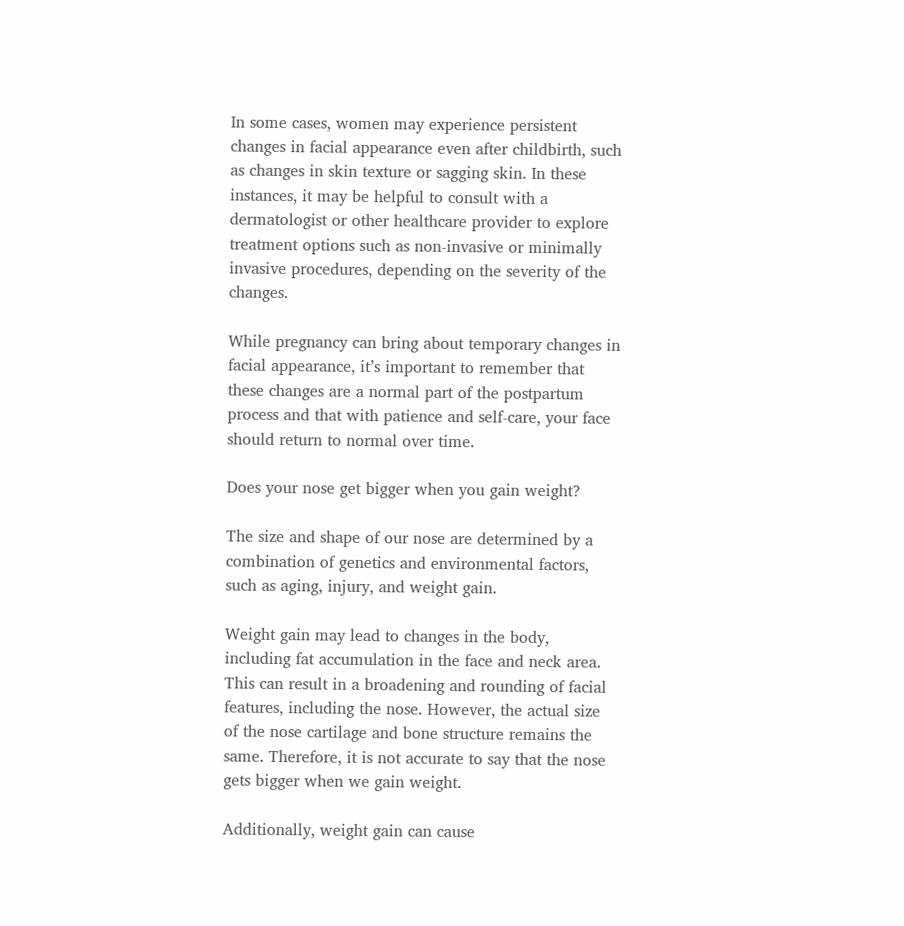In some cases, women may experience persistent changes in facial appearance even after childbirth, such as changes in skin texture or sagging skin. In these instances, it may be helpful to consult with a dermatologist or other healthcare provider to explore treatment options such as non-invasive or minimally invasive procedures, depending on the severity of the changes.

While pregnancy can bring about temporary changes in facial appearance, it’s important to remember that these changes are a normal part of the postpartum process and that with patience and self-care, your face should return to normal over time.

Does your nose get bigger when you gain weight?

The size and shape of our nose are determined by a combination of genetics and environmental factors, such as aging, injury, and weight gain.

Weight gain may lead to changes in the body, including fat accumulation in the face and neck area. This can result in a broadening and rounding of facial features, including the nose. However, the actual size of the nose cartilage and bone structure remains the same. Therefore, it is not accurate to say that the nose gets bigger when we gain weight.

Additionally, weight gain can cause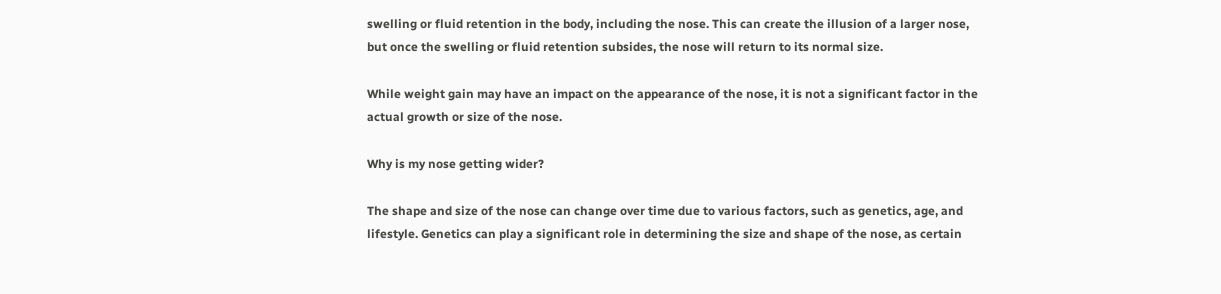swelling or fluid retention in the body, including the nose. This can create the illusion of a larger nose, but once the swelling or fluid retention subsides, the nose will return to its normal size.

While weight gain may have an impact on the appearance of the nose, it is not a significant factor in the actual growth or size of the nose.

Why is my nose getting wider?

The shape and size of the nose can change over time due to various factors, such as genetics, age, and lifestyle. Genetics can play a significant role in determining the size and shape of the nose, as certain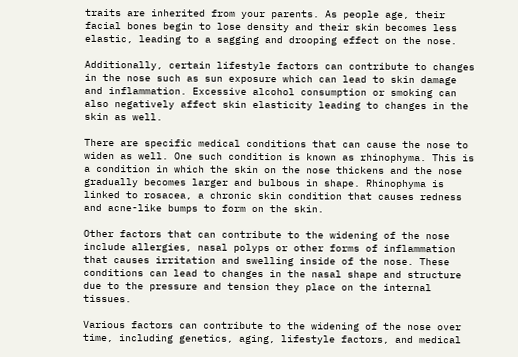traits are inherited from your parents. As people age, their facial bones begin to lose density and their skin becomes less elastic, leading to a sagging and drooping effect on the nose.

Additionally, certain lifestyle factors can contribute to changes in the nose such as sun exposure which can lead to skin damage and inflammation. Excessive alcohol consumption or smoking can also negatively affect skin elasticity leading to changes in the skin as well.

There are specific medical conditions that can cause the nose to widen as well. One such condition is known as rhinophyma. This is a condition in which the skin on the nose thickens and the nose gradually becomes larger and bulbous in shape. Rhinophyma is linked to rosacea, a chronic skin condition that causes redness and acne-like bumps to form on the skin.

Other factors that can contribute to the widening of the nose include allergies, nasal polyps or other forms of inflammation that causes irritation and swelling inside of the nose. These conditions can lead to changes in the nasal shape and structure due to the pressure and tension they place on the internal tissues.

Various factors can contribute to the widening of the nose over time, including genetics, aging, lifestyle factors, and medical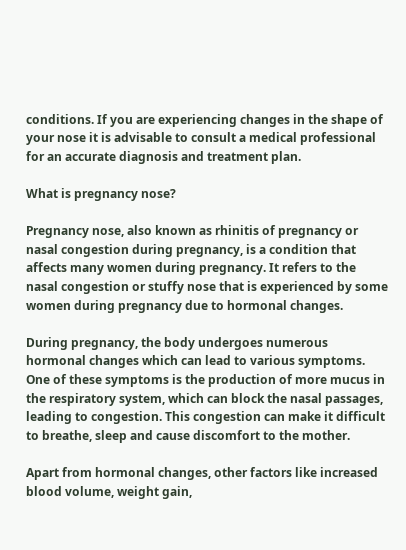conditions. If you are experiencing changes in the shape of your nose it is advisable to consult a medical professional for an accurate diagnosis and treatment plan.

What is pregnancy nose?

Pregnancy nose, also known as rhinitis of pregnancy or nasal congestion during pregnancy, is a condition that affects many women during pregnancy. It refers to the nasal congestion or stuffy nose that is experienced by some women during pregnancy due to hormonal changes.

During pregnancy, the body undergoes numerous hormonal changes which can lead to various symptoms. One of these symptoms is the production of more mucus in the respiratory system, which can block the nasal passages, leading to congestion. This congestion can make it difficult to breathe, sleep and cause discomfort to the mother.

Apart from hormonal changes, other factors like increased blood volume, weight gain,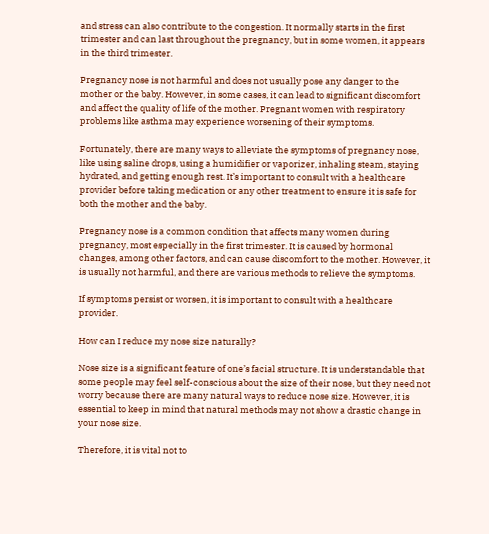and stress can also contribute to the congestion. It normally starts in the first trimester and can last throughout the pregnancy, but in some women, it appears in the third trimester.

Pregnancy nose is not harmful and does not usually pose any danger to the mother or the baby. However, in some cases, it can lead to significant discomfort and affect the quality of life of the mother. Pregnant women with respiratory problems like asthma may experience worsening of their symptoms.

Fortunately, there are many ways to alleviate the symptoms of pregnancy nose, like using saline drops, using a humidifier or vaporizer, inhaling steam, staying hydrated, and getting enough rest. It’s important to consult with a healthcare provider before taking medication or any other treatment to ensure it is safe for both the mother and the baby.

Pregnancy nose is a common condition that affects many women during pregnancy, most especially in the first trimester. It is caused by hormonal changes, among other factors, and can cause discomfort to the mother. However, it is usually not harmful, and there are various methods to relieve the symptoms.

If symptoms persist or worsen, it is important to consult with a healthcare provider.

How can I reduce my nose size naturally?

Nose size is a significant feature of one’s facial structure. It is understandable that some people may feel self-conscious about the size of their nose, but they need not worry because there are many natural ways to reduce nose size. However, it is essential to keep in mind that natural methods may not show a drastic change in your nose size.

Therefore, it is vital not to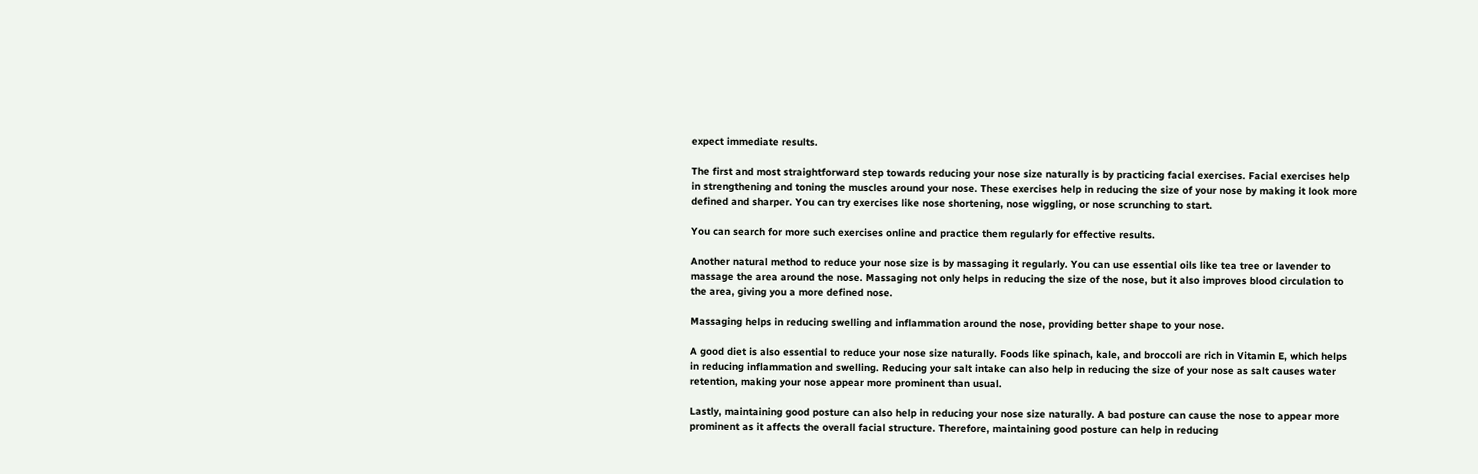expect immediate results.

The first and most straightforward step towards reducing your nose size naturally is by practicing facial exercises. Facial exercises help in strengthening and toning the muscles around your nose. These exercises help in reducing the size of your nose by making it look more defined and sharper. You can try exercises like nose shortening, nose wiggling, or nose scrunching to start.

You can search for more such exercises online and practice them regularly for effective results.

Another natural method to reduce your nose size is by massaging it regularly. You can use essential oils like tea tree or lavender to massage the area around the nose. Massaging not only helps in reducing the size of the nose, but it also improves blood circulation to the area, giving you a more defined nose.

Massaging helps in reducing swelling and inflammation around the nose, providing better shape to your nose.

A good diet is also essential to reduce your nose size naturally. Foods like spinach, kale, and broccoli are rich in Vitamin E, which helps in reducing inflammation and swelling. Reducing your salt intake can also help in reducing the size of your nose as salt causes water retention, making your nose appear more prominent than usual.

Lastly, maintaining good posture can also help in reducing your nose size naturally. A bad posture can cause the nose to appear more prominent as it affects the overall facial structure. Therefore, maintaining good posture can help in reducing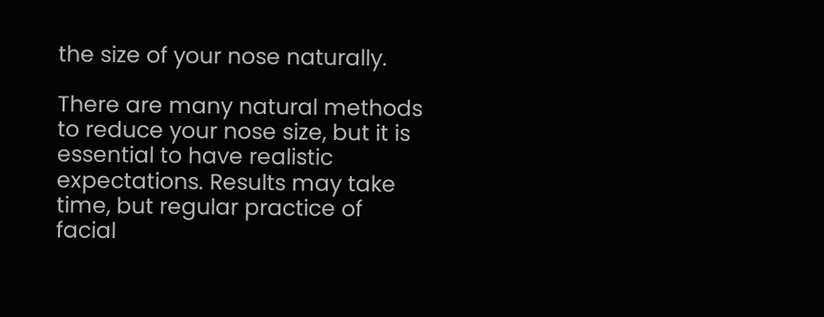the size of your nose naturally.

There are many natural methods to reduce your nose size, but it is essential to have realistic expectations. Results may take time, but regular practice of facial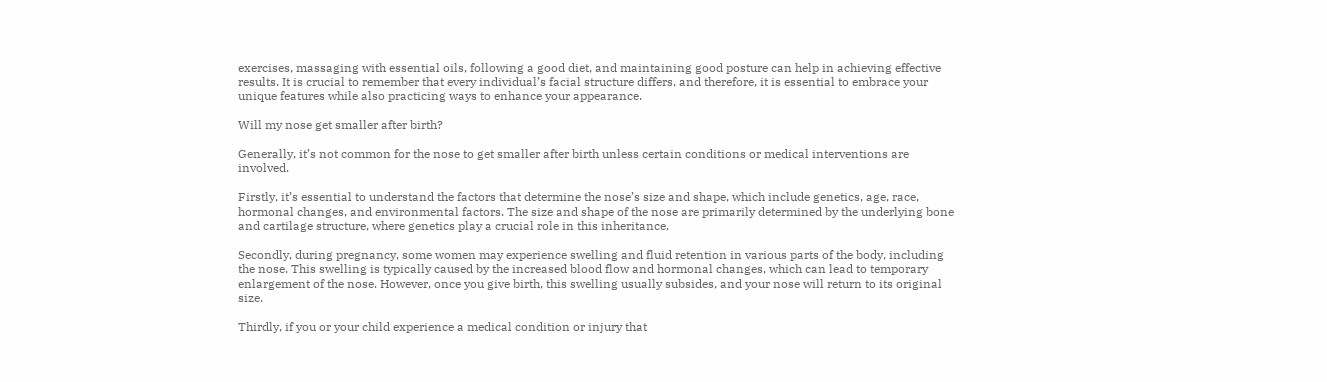exercises, massaging with essential oils, following a good diet, and maintaining good posture can help in achieving effective results. It is crucial to remember that every individual’s facial structure differs, and therefore, it is essential to embrace your unique features while also practicing ways to enhance your appearance.

Will my nose get smaller after birth?

Generally, it’s not common for the nose to get smaller after birth unless certain conditions or medical interventions are involved.

Firstly, it’s essential to understand the factors that determine the nose’s size and shape, which include genetics, age, race, hormonal changes, and environmental factors. The size and shape of the nose are primarily determined by the underlying bone and cartilage structure, where genetics play a crucial role in this inheritance.

Secondly, during pregnancy, some women may experience swelling and fluid retention in various parts of the body, including the nose. This swelling is typically caused by the increased blood flow and hormonal changes, which can lead to temporary enlargement of the nose. However, once you give birth, this swelling usually subsides, and your nose will return to its original size.

Thirdly, if you or your child experience a medical condition or injury that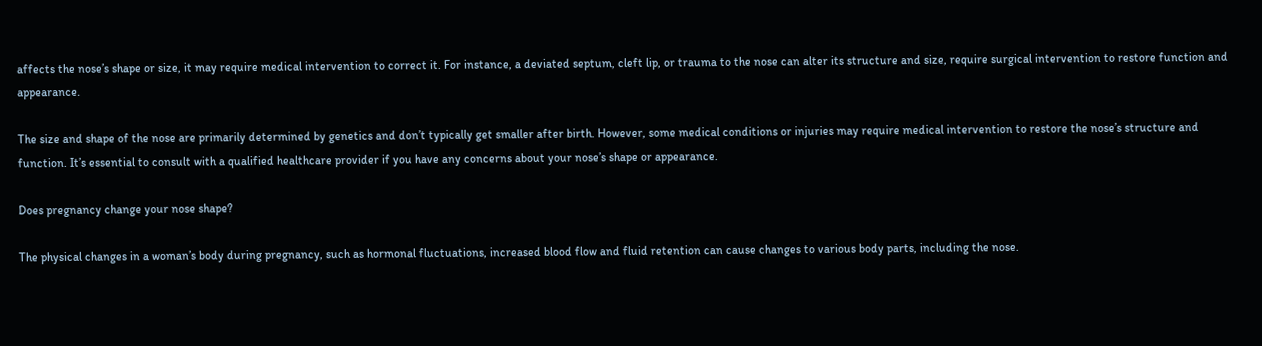affects the nose’s shape or size, it may require medical intervention to correct it. For instance, a deviated septum, cleft lip, or trauma to the nose can alter its structure and size, require surgical intervention to restore function and appearance.

The size and shape of the nose are primarily determined by genetics and don’t typically get smaller after birth. However, some medical conditions or injuries may require medical intervention to restore the nose’s structure and function. It’s essential to consult with a qualified healthcare provider if you have any concerns about your nose’s shape or appearance.

Does pregnancy change your nose shape?

The physical changes in a woman’s body during pregnancy, such as hormonal fluctuations, increased blood flow and fluid retention can cause changes to various body parts, including the nose.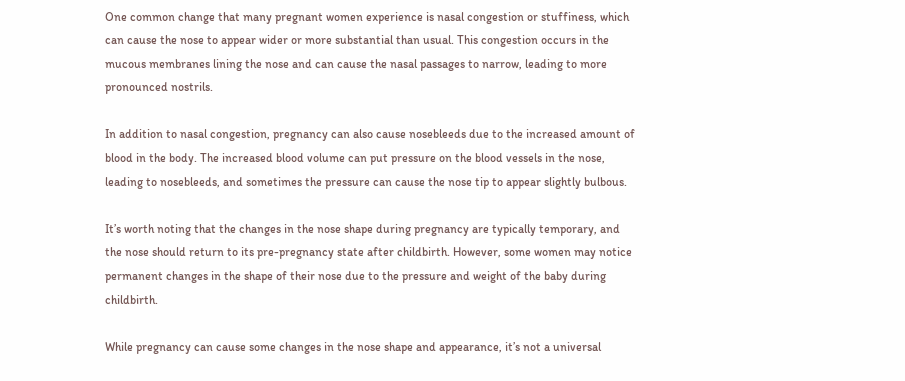One common change that many pregnant women experience is nasal congestion or stuffiness, which can cause the nose to appear wider or more substantial than usual. This congestion occurs in the mucous membranes lining the nose and can cause the nasal passages to narrow, leading to more pronounced nostrils.

In addition to nasal congestion, pregnancy can also cause nosebleeds due to the increased amount of blood in the body. The increased blood volume can put pressure on the blood vessels in the nose, leading to nosebleeds, and sometimes the pressure can cause the nose tip to appear slightly bulbous.

It’s worth noting that the changes in the nose shape during pregnancy are typically temporary, and the nose should return to its pre-pregnancy state after childbirth. However, some women may notice permanent changes in the shape of their nose due to the pressure and weight of the baby during childbirth.

While pregnancy can cause some changes in the nose shape and appearance, it’s not a universal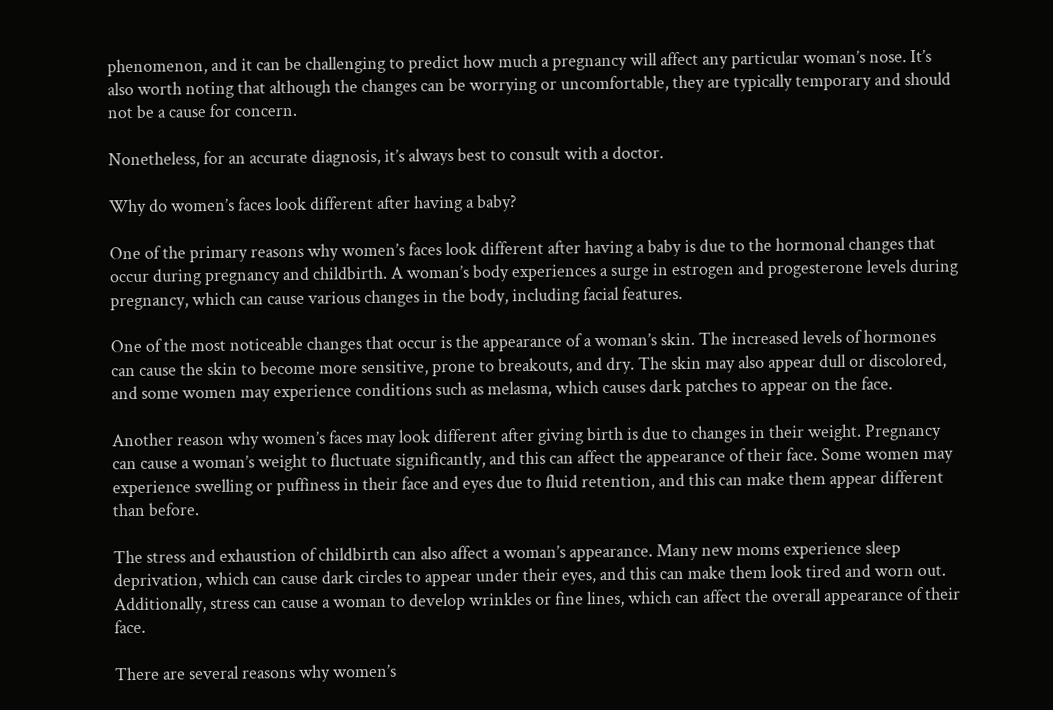phenomenon, and it can be challenging to predict how much a pregnancy will affect any particular woman’s nose. It’s also worth noting that although the changes can be worrying or uncomfortable, they are typically temporary and should not be a cause for concern.

Nonetheless, for an accurate diagnosis, it’s always best to consult with a doctor.

Why do women’s faces look different after having a baby?

One of the primary reasons why women’s faces look different after having a baby is due to the hormonal changes that occur during pregnancy and childbirth. A woman’s body experiences a surge in estrogen and progesterone levels during pregnancy, which can cause various changes in the body, including facial features.

One of the most noticeable changes that occur is the appearance of a woman’s skin. The increased levels of hormones can cause the skin to become more sensitive, prone to breakouts, and dry. The skin may also appear dull or discolored, and some women may experience conditions such as melasma, which causes dark patches to appear on the face.

Another reason why women’s faces may look different after giving birth is due to changes in their weight. Pregnancy can cause a woman’s weight to fluctuate significantly, and this can affect the appearance of their face. Some women may experience swelling or puffiness in their face and eyes due to fluid retention, and this can make them appear different than before.

The stress and exhaustion of childbirth can also affect a woman’s appearance. Many new moms experience sleep deprivation, which can cause dark circles to appear under their eyes, and this can make them look tired and worn out. Additionally, stress can cause a woman to develop wrinkles or fine lines, which can affect the overall appearance of their face.

There are several reasons why women’s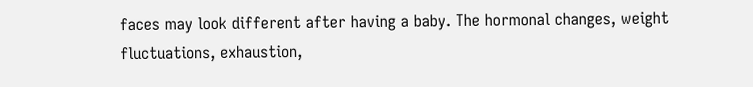faces may look different after having a baby. The hormonal changes, weight fluctuations, exhaustion,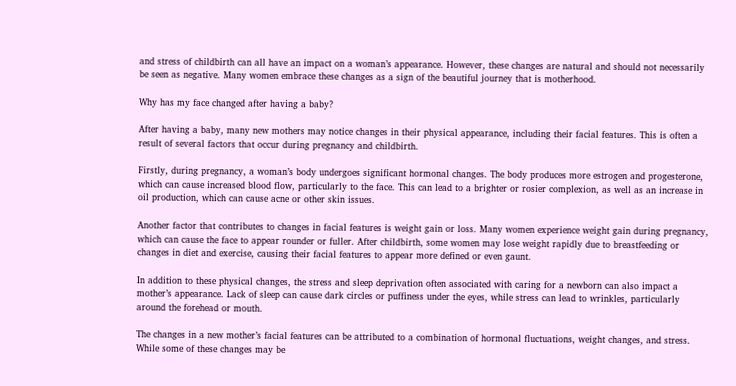and stress of childbirth can all have an impact on a woman’s appearance. However, these changes are natural and should not necessarily be seen as negative. Many women embrace these changes as a sign of the beautiful journey that is motherhood.

Why has my face changed after having a baby?

After having a baby, many new mothers may notice changes in their physical appearance, including their facial features. This is often a result of several factors that occur during pregnancy and childbirth.

Firstly, during pregnancy, a woman’s body undergoes significant hormonal changes. The body produces more estrogen and progesterone, which can cause increased blood flow, particularly to the face. This can lead to a brighter or rosier complexion, as well as an increase in oil production, which can cause acne or other skin issues.

Another factor that contributes to changes in facial features is weight gain or loss. Many women experience weight gain during pregnancy, which can cause the face to appear rounder or fuller. After childbirth, some women may lose weight rapidly due to breastfeeding or changes in diet and exercise, causing their facial features to appear more defined or even gaunt.

In addition to these physical changes, the stress and sleep deprivation often associated with caring for a newborn can also impact a mother’s appearance. Lack of sleep can cause dark circles or puffiness under the eyes, while stress can lead to wrinkles, particularly around the forehead or mouth.

The changes in a new mother’s facial features can be attributed to a combination of hormonal fluctuations, weight changes, and stress. While some of these changes may be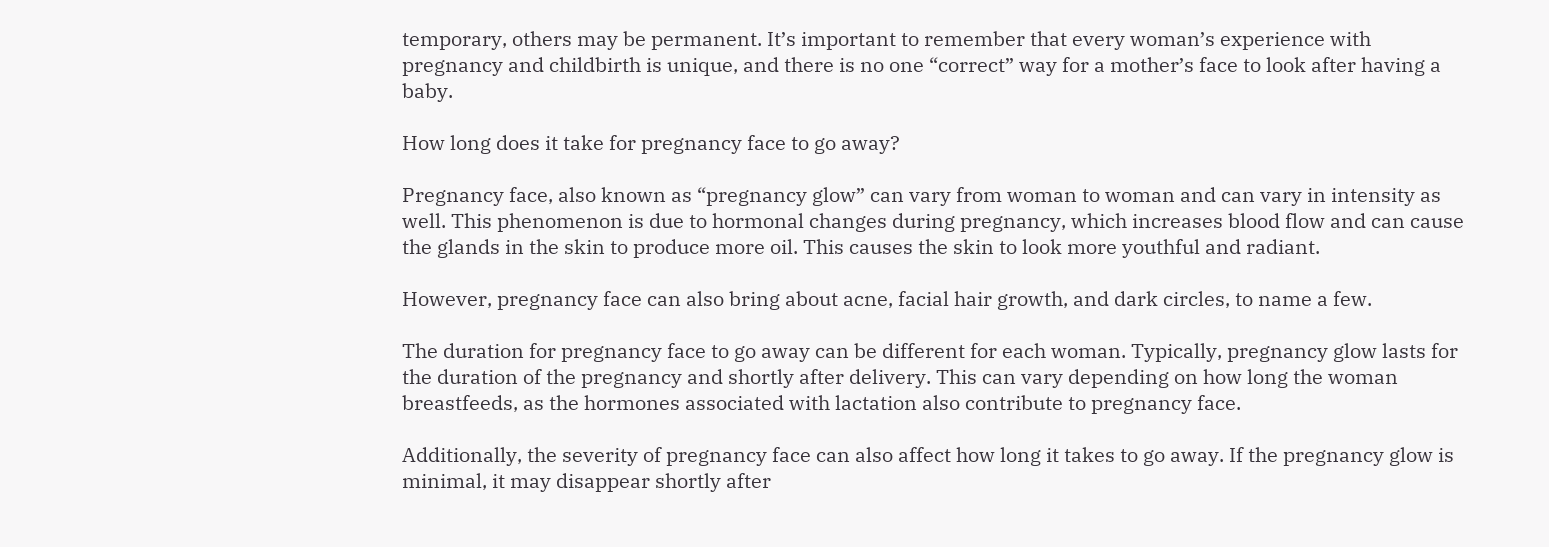temporary, others may be permanent. It’s important to remember that every woman’s experience with pregnancy and childbirth is unique, and there is no one “correct” way for a mother’s face to look after having a baby.

How long does it take for pregnancy face to go away?

Pregnancy face, also known as “pregnancy glow” can vary from woman to woman and can vary in intensity as well. This phenomenon is due to hormonal changes during pregnancy, which increases blood flow and can cause the glands in the skin to produce more oil. This causes the skin to look more youthful and radiant.

However, pregnancy face can also bring about acne, facial hair growth, and dark circles, to name a few.

The duration for pregnancy face to go away can be different for each woman. Typically, pregnancy glow lasts for the duration of the pregnancy and shortly after delivery. This can vary depending on how long the woman breastfeeds, as the hormones associated with lactation also contribute to pregnancy face.

Additionally, the severity of pregnancy face can also affect how long it takes to go away. If the pregnancy glow is minimal, it may disappear shortly after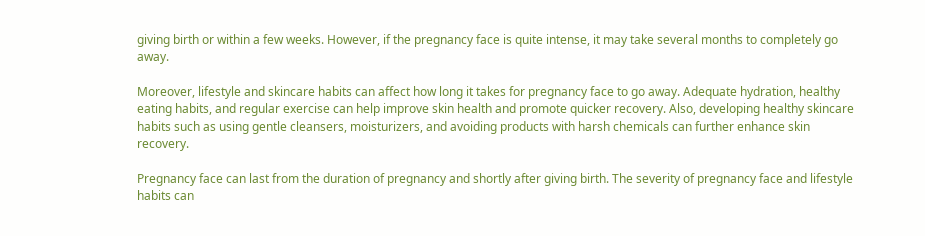giving birth or within a few weeks. However, if the pregnancy face is quite intense, it may take several months to completely go away.

Moreover, lifestyle and skincare habits can affect how long it takes for pregnancy face to go away. Adequate hydration, healthy eating habits, and regular exercise can help improve skin health and promote quicker recovery. Also, developing healthy skincare habits such as using gentle cleansers, moisturizers, and avoiding products with harsh chemicals can further enhance skin recovery.

Pregnancy face can last from the duration of pregnancy and shortly after giving birth. The severity of pregnancy face and lifestyle habits can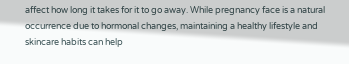affect how long it takes for it to go away. While pregnancy face is a natural occurrence due to hormonal changes, maintaining a healthy lifestyle and skincare habits can help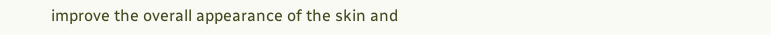improve the overall appearance of the skin and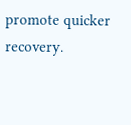promote quicker recovery.